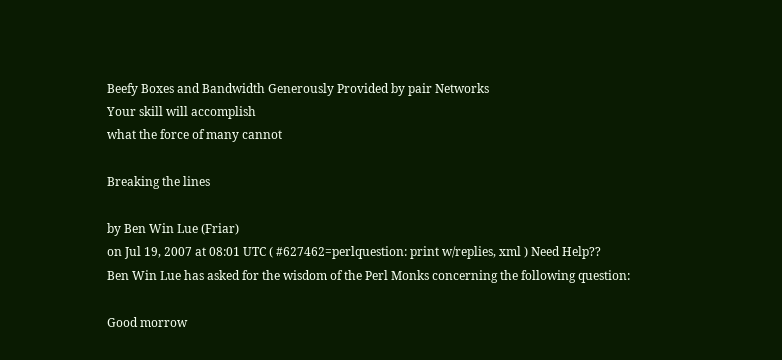Beefy Boxes and Bandwidth Generously Provided by pair Networks
Your skill will accomplish
what the force of many cannot

Breaking the lines

by Ben Win Lue (Friar)
on Jul 19, 2007 at 08:01 UTC ( #627462=perlquestion: print w/replies, xml ) Need Help??
Ben Win Lue has asked for the wisdom of the Perl Monks concerning the following question:

Good morrow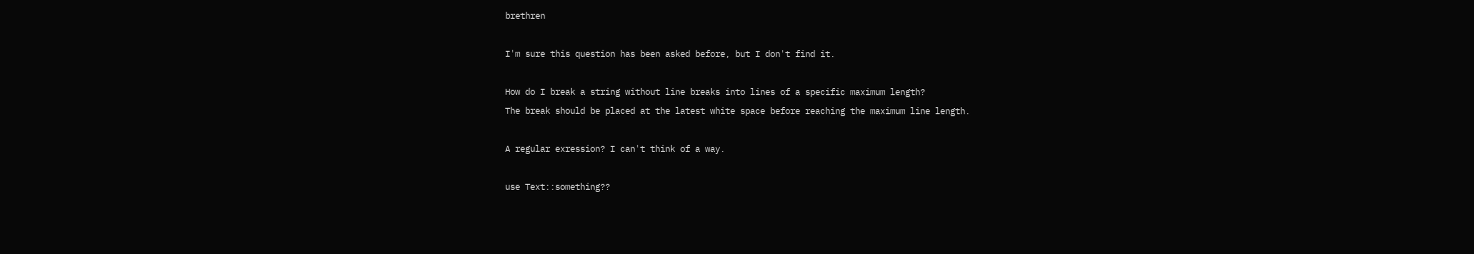brethren

I'm sure this question has been asked before, but I don't find it.

How do I break a string without line breaks into lines of a specific maximum length?
The break should be placed at the latest white space before reaching the maximum line length.

A regular exression? I can't think of a way.

use Text::something??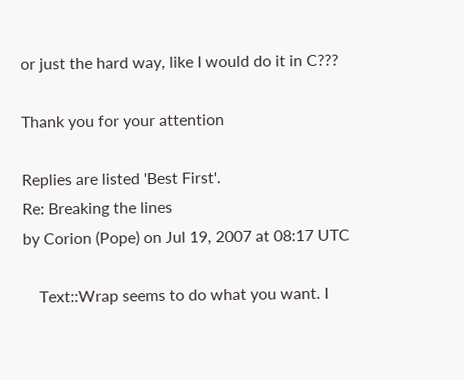or just the hard way, like I would do it in C???

Thank you for your attention

Replies are listed 'Best First'.
Re: Breaking the lines
by Corion (Pope) on Jul 19, 2007 at 08:17 UTC

    Text::Wrap seems to do what you want. I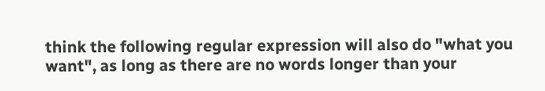think the following regular expression will also do "what you want", as long as there are no words longer than your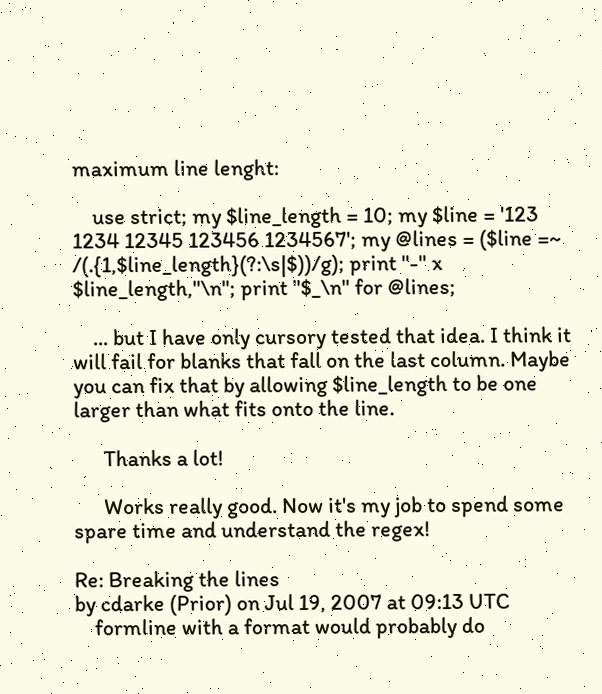maximum line lenght:

    use strict; my $line_length = 10; my $line = '123 1234 12345 123456 1234567'; my @lines = ($line =~ /(.{1,$line_length}(?:\s|$))/g); print "-" x $line_length,"\n"; print "$_\n" for @lines;

    ... but I have only cursory tested that idea. I think it will fail for blanks that fall on the last column. Maybe you can fix that by allowing $line_length to be one larger than what fits onto the line.

      Thanks a lot!

      Works really good. Now it's my job to spend some spare time and understand the regex!

Re: Breaking the lines
by cdarke (Prior) on Jul 19, 2007 at 09:13 UTC
    formline with a format would probably do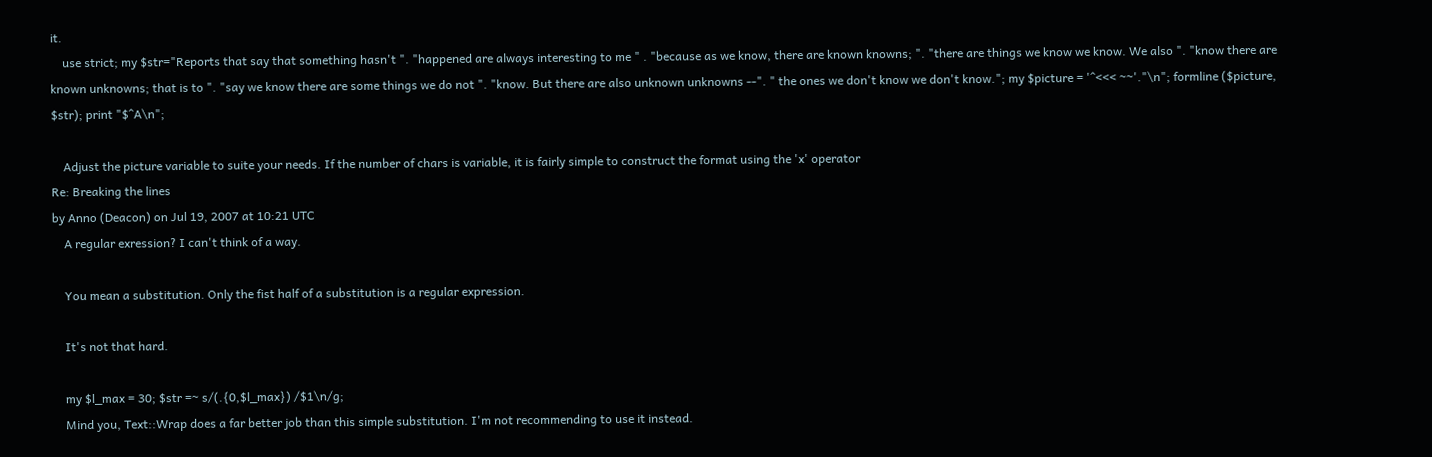it.
    use strict; my $str="Reports that say that something hasn't ". "happened are always interesting to me " . "because as we know, there are known knowns; ". "there are things we know we know. We also ". "know there are known unknowns; that is to ". "say we know there are some things we do not ". "know. But there are also unknown unknowns --". " the ones we don't know we don't know."; my $picture = '^<<< ~~'."\n"; formline ($picture, $str); print "$^A\n";

    Adjust the picture variable to suite your needs. If the number of chars is variable, it is fairly simple to construct the format using the 'x' operator
Re: Breaking the lines
by Anno (Deacon) on Jul 19, 2007 at 10:21 UTC
    A regular exression? I can't think of a way.

    You mean a substitution. Only the fist half of a substitution is a regular expression.

    It's not that hard.

    my $l_max = 30; $str =~ s/(.{0,$l_max}) /$1\n/g;
    Mind you, Text::Wrap does a far better job than this simple substitution. I'm not recommending to use it instead.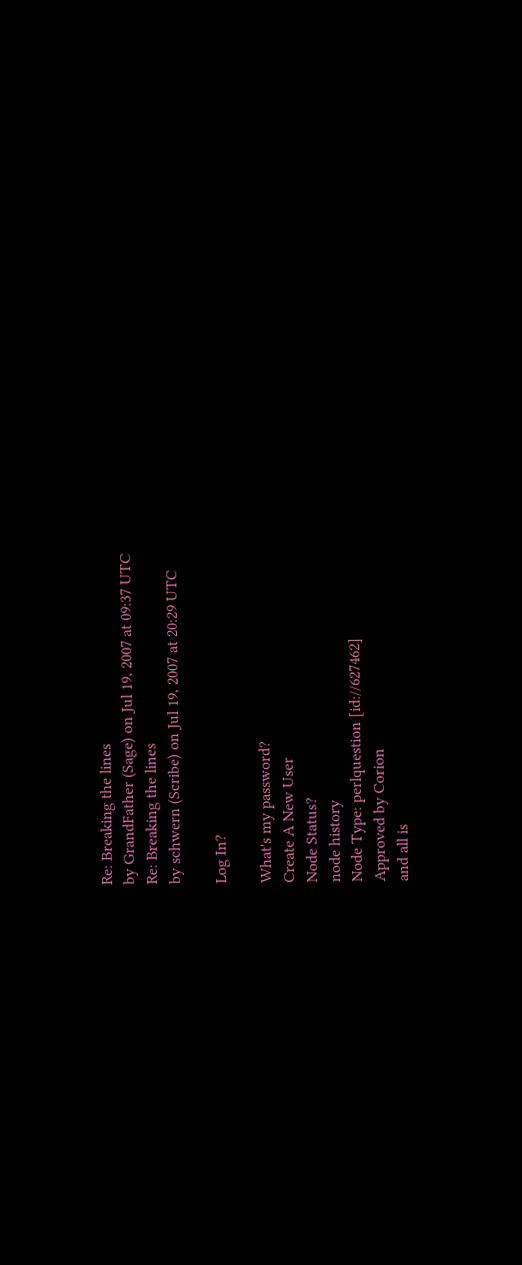Re: Breaking the lines
by GrandFather (Sage) on Jul 19, 2007 at 09:37 UTC
Re: Breaking the lines
by schwern (Scribe) on Jul 19, 2007 at 20:29 UTC

Log In?

What's my password?
Create A New User
Node Status?
node history
Node Type: perlquestion [id://627462]
Approved by Corion
and all is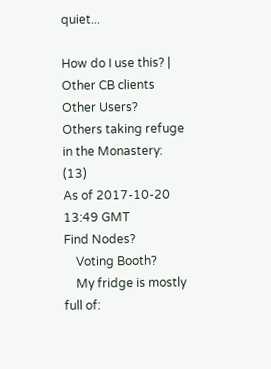quiet...

How do I use this? | Other CB clients
Other Users?
Others taking refuge in the Monastery: (13)
As of 2017-10-20 13:49 GMT
Find Nodes?
    Voting Booth?
    My fridge is mostly full of: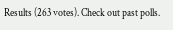Results (263 votes). Check out past polls.